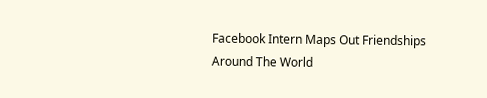Facebook Intern Maps Out Friendships Around The World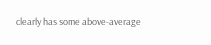clearly has some above-average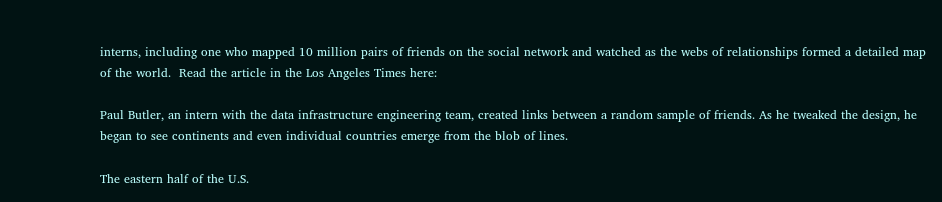interns, including one who mapped 10 million pairs of friends on the social network and watched as the webs of relationships formed a detailed map of the world.  Read the article in the Los Angeles Times here:

Paul Butler, an intern with the data infrastructure engineering team, created links between a random sample of friends. As he tweaked the design, he began to see continents and even individual countries emerge from the blob of lines.

The eastern half of the U.S.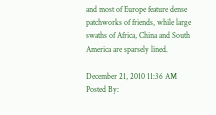and most of Europe feature dense patchworks of friends, while large swaths of Africa, China and South America are sparsely lined.

December 21, 2010 11:36 AM
Posted By: